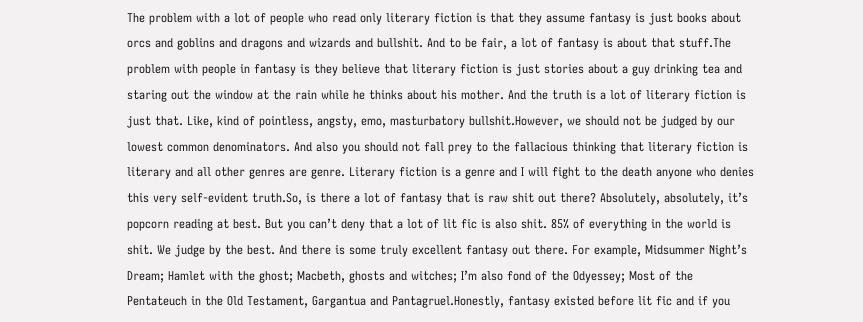The problem with a lot of people who read only literary fiction is that they assume fantasy is just books about orcs and goblins and dragons and wizards and bullshit. And to be fair, a lot of fantasy is about that stuff.The problem with people in fantasy is they believe that literary fiction is just stories about a guy drinking tea and staring out the window at the rain while he thinks about his mother. And the truth is a lot of literary fiction is just that. Like, kind of pointless, angsty, emo, masturbatory bullshit.However, we should not be judged by our lowest common denominators. And also you should not fall prey to the fallacious thinking that literary fiction is literary and all other genres are genre. Literary fiction is a genre and I will fight to the death anyone who denies this very self-evident truth.So, is there a lot of fantasy that is raw shit out there? Absolutely, absolutely, it’s popcorn reading at best. But you can’t deny that a lot of lit fic is also shit. 85% of everything in the world is shit. We judge by the best. And there is some truly excellent fantasy out there. For example, Midsummer Night’s Dream; Hamlet with the ghost; Macbeth, ghosts and witches; I’m also fond of the Odyessey; Most of the Pentateuch in the Old Testament, Gargantua and Pantagruel.Honestly, fantasy existed before lit fic and if you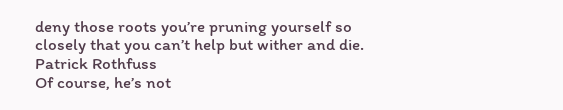deny those roots you’re pruning yourself so closely that you can’t help but wither and die.
Patrick Rothfuss
Of course, he’s not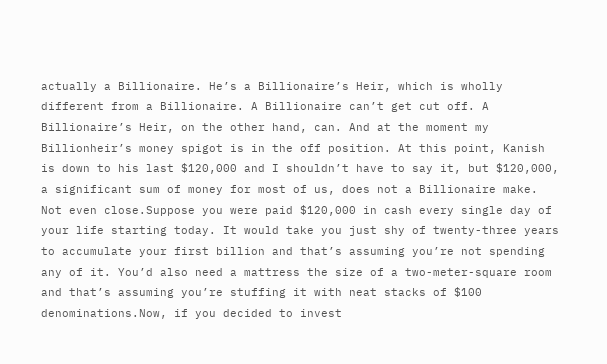actually a Billionaire. He’s a Billionaire’s Heir, which is wholly different from a Billionaire. A Billionaire can’t get cut off. A Billionaire’s Heir, on the other hand, can. And at the moment my Billionheir’s money spigot is in the off position. At this point, Kanish is down to his last $120,000 and I shouldn’t have to say it, but $120,000, a significant sum of money for most of us, does not a Billionaire make. Not even close.Suppose you were paid $120,000 in cash every single day of your life starting today. It would take you just shy of twenty-three years to accumulate your first billion and that’s assuming you’re not spending any of it. You’d also need a mattress the size of a two-meter-square room and that’s assuming you’re stuffing it with neat stacks of $100 denominations.Now, if you decided to invest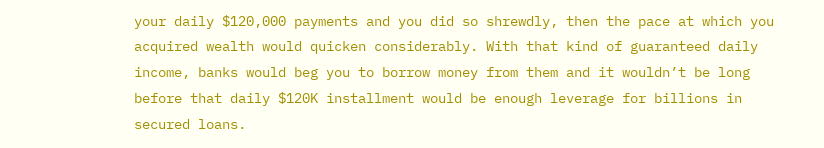your daily $120,000 payments and you did so shrewdly, then the pace at which you acquired wealth would quicken considerably. With that kind of guaranteed daily income, banks would beg you to borrow money from them and it wouldn’t be long before that daily $120K installment would be enough leverage for billions in secured loans.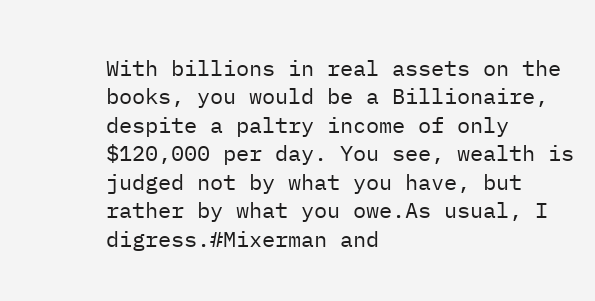With billions in real assets on the books, you would be a Billionaire, despite a paltry income of only $120,000 per day. You see, wealth is judged not by what you have, but rather by what you owe.As usual, I digress.#Mixerman and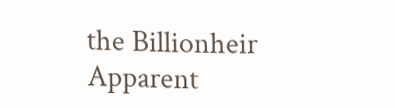the Billionheir Apparent